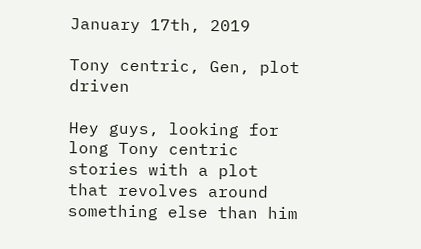January 17th, 2019

Tony centric, Gen, plot driven

Hey guys, looking for long Tony centric stories with a plot that revolves around something else than him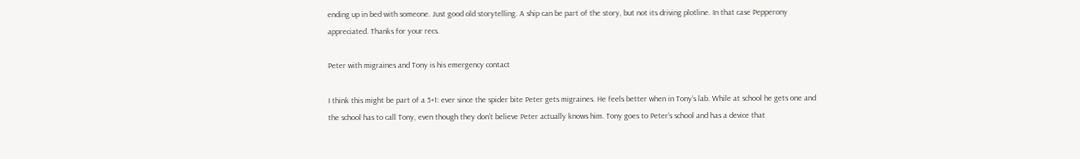ending up in bed with someone. Just good old storytelling. A ship can be part of the story, but not its driving plotline. In that case Pepperony appreciated. Thanks for your recs.

Peter with migraines and Tony is his emergency contact

I think this might be part of a 5+1: ever since the spider bite Peter gets migraines. He feels better when in Tony’s lab. While at school he gets one and the school has to call Tony, even though they don’t believe Peter actually knows him. Tony goes to Peter’s school and has a device that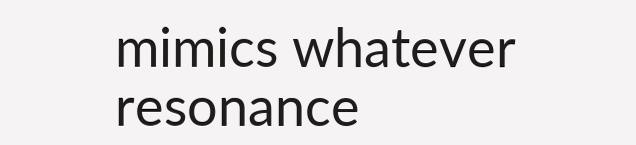mimics whatever resonance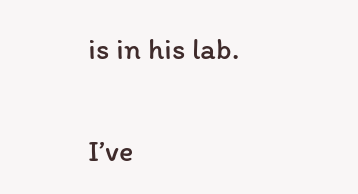is in his lab.

I’ve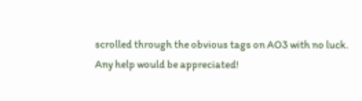scrolled through the obvious tags on AO3 with no luck. Any help would be appreciated!